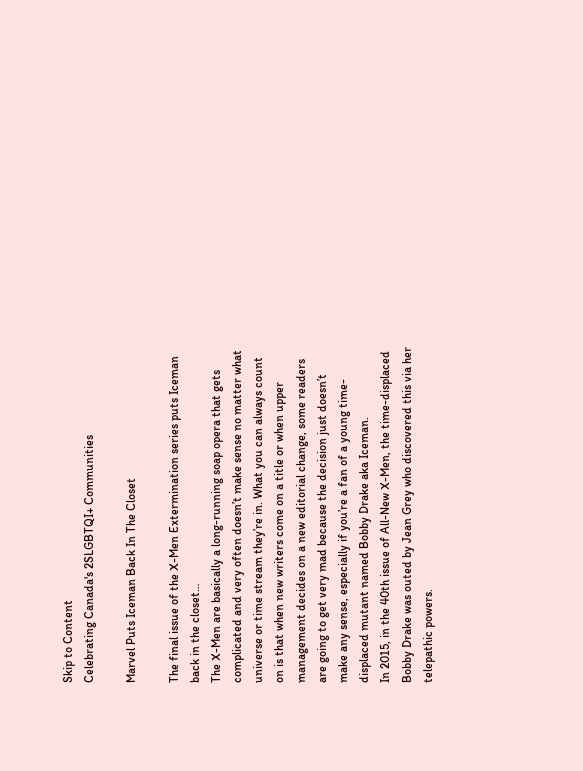Skip to Content
Celebrating Canada's 2SLGBTQI+ Communities

Marvel Puts Iceman Back In The Closet

The final issue of the X-Men Extermination series puts Iceman back in the closet…
The X-Men are basically a long-running soap opera that gets complicated and very often doesn’t make sense no matter what universe or time stream they’re in. What you can always count on is that when new writers come on a title or when upper management decides on a new editorial change, some readers are going to get very mad because the decision just doesn’t make any sense, especially if you’re a fan of a young time-displaced mutant named Bobby Drake aka Iceman.
In 2015, in the 40th issue of All-New X-Men, the time-displaced Bobby Drake was outed by Jean Grey who discovered this via her telepathic powers.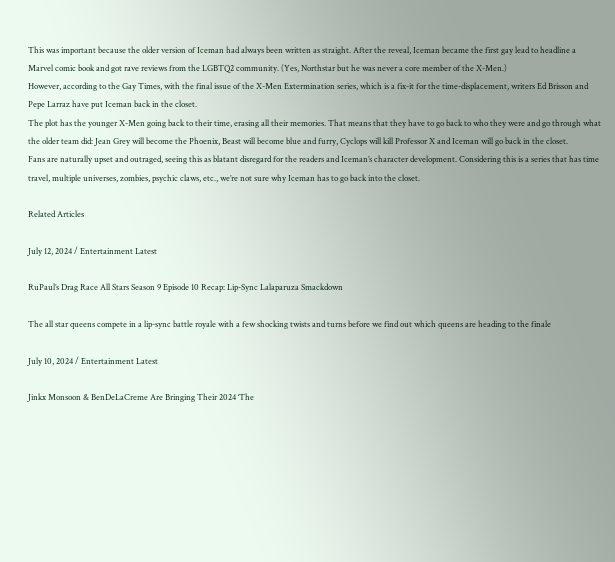This was important because the older version of Iceman had always been written as straight. After the reveal, Iceman became the first gay lead to headline a Marvel comic book and got rave reviews from the LGBTQ2 community. (Yes, Northstar but he was never a core member of the X-Men.)
However, according to the Gay Times, with the final issue of the X-Men Extermination series, which is a fix-it for the time-displacement, writers Ed Brisson and Pepe Larraz have put Iceman back in the closet.
The plot has the younger X-Men going back to their time, erasing all their memories. That means that they have to go back to who they were and go through what the older team did: Jean Grey will become the Phoenix, Beast will become blue and furry, Cyclops will kill Professor X and Iceman will go back in the closet.
Fans are naturally upset and outraged, seeing this as blatant disregard for the readers and Iceman’s character development. Considering this is a series that has time travel, multiple universes, zombies, psychic claws, etc., we’re not sure why Iceman has to go back into the closet.

Related Articles

July 12, 2024 / Entertainment Latest

RuPaul’s Drag Race All Stars Season 9 Episode 10 Recap: Lip-Sync Lalaparuza Smackdown

The all star queens compete in a lip-sync battle royale with a few shocking twists and turns before we find out which queens are heading to the finale

July 10, 2024 / Entertainment Latest

Jinkx Monsoon & BenDeLaCreme Are Bringing Their 2024 ‘The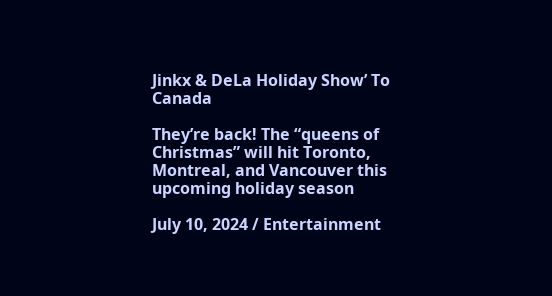Jinkx & DeLa Holiday Show’ To Canada

They’re back! The “queens of Christmas” will hit Toronto, Montreal, and Vancouver this upcoming holiday season

July 10, 2024 / Entertainment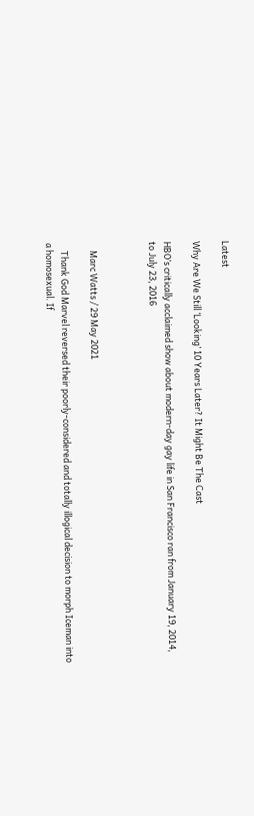Latest

Why Are We Still ‘Looking’ 10 Years Later? It Might Be The Cast

HBO’s critically acclaimed show about modern-day gay life in San Francisco ran from January 19, 2014, to July 23, 2016



    Marc Watts / 29 May 2021

    Thank God Marvel reversed their poorly-considered and totally illogical decision to morph Iceman into a homosexual. If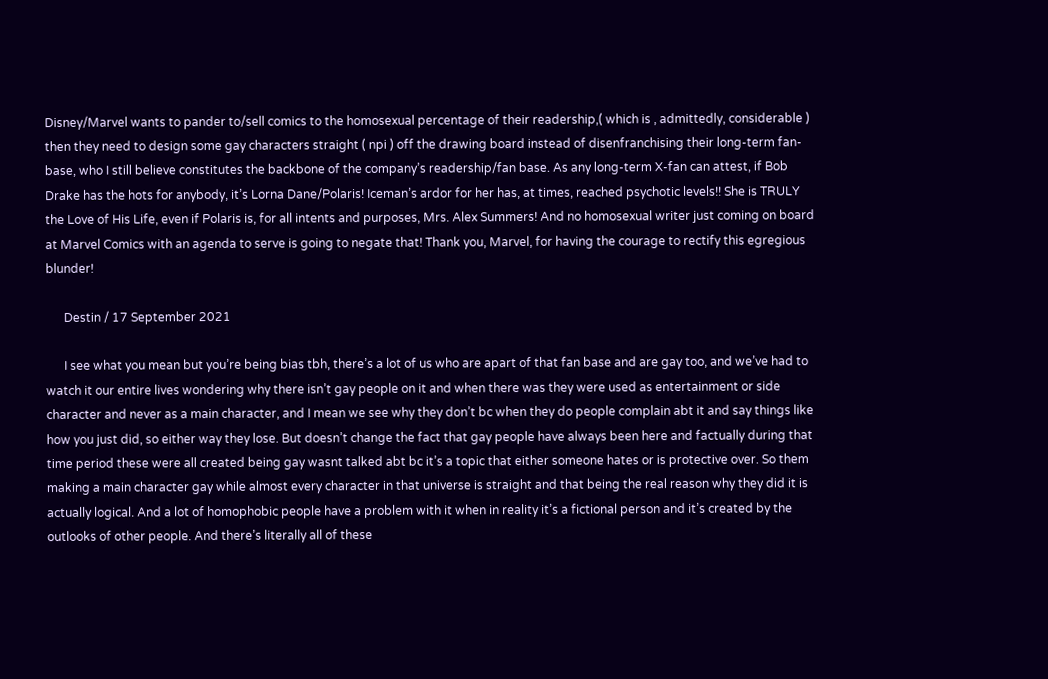Disney/Marvel wants to pander to/sell comics to the homosexual percentage of their readership,( which is , admittedly, considerable ) then they need to design some gay characters straight ( npi ) off the drawing board instead of disenfranchising their long-term fan-base, who I still believe constitutes the backbone of the company’s readership/fan base. As any long-term X-fan can attest, if Bob Drake has the hots for anybody, it’s Lorna Dane/Polaris! Iceman’s ardor for her has, at times, reached psychotic levels!! She is TRULY the Love of His Life, even if Polaris is, for all intents and purposes, Mrs. Alex Summers! And no homosexual writer just coming on board at Marvel Comics with an agenda to serve is going to negate that! Thank you, Marvel, for having the courage to rectify this egregious blunder!

      Destin / 17 September 2021

      I see what you mean but you’re being bias tbh, there’s a lot of us who are apart of that fan base and are gay too, and we’ve had to watch it our entire lives wondering why there isn’t gay people on it and when there was they were used as entertainment or side character and never as a main character, and I mean we see why they don’t bc when they do people complain abt it and say things like how you just did, so either way they lose. But doesn’t change the fact that gay people have always been here and factually during that time period these were all created being gay wasnt talked abt bc it’s a topic that either someone hates or is protective over. So them making a main character gay while almost every character in that universe is straight and that being the real reason why they did it is actually logical. And a lot of homophobic people have a problem with it when in reality it’s a fictional person and it’s created by the outlooks of other people. And there’s literally all of these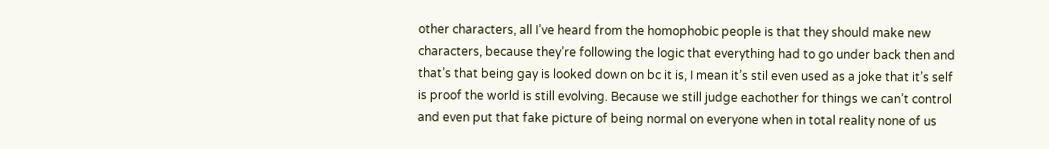other characters, all I’ve heard from the homophobic people is that they should make new characters, because they’re following the logic that everything had to go under back then and that’s that being gay is looked down on bc it is, I mean it’s stil even used as a joke that it’s self is proof the world is still evolving. Because we still judge eachother for things we can’t control and even put that fake picture of being normal on everyone when in total reality none of us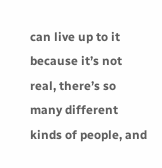can live up to it because it’s not real, there’s so many different kinds of people, and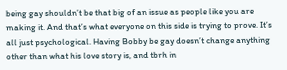being gay shouldn’t be that big of an issue as people like you are making it. And that’s what everyone on this side is trying to prove. It’s all just psychological. Having Bobby be gay doesn’t change anything other than what his love story is, and tbrh in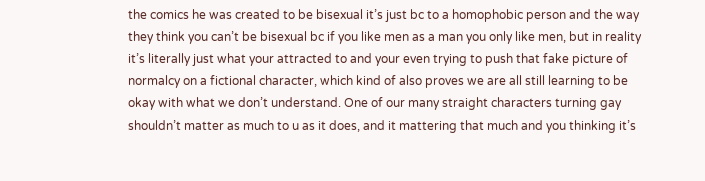the comics he was created to be bisexual it’s just bc to a homophobic person and the way they think you can’t be bisexual bc if you like men as a man you only like men, but in reality it’s literally just what your attracted to and your even trying to push that fake picture of normalcy on a fictional character, which kind of also proves we are all still learning to be okay with what we don’t understand. One of our many straight characters turning gay shouldn’t matter as much to u as it does, and it mattering that much and you thinking it’s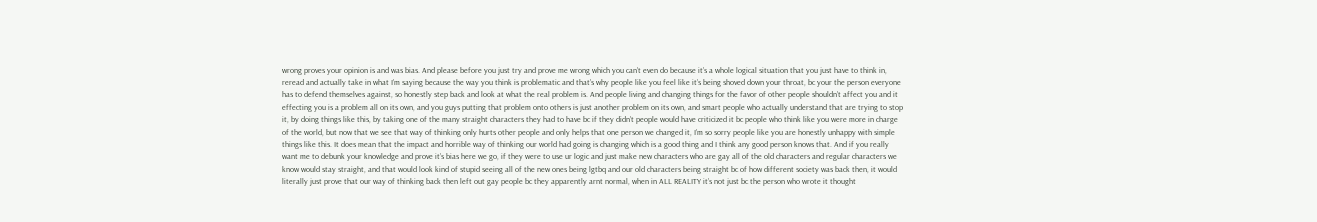wrong proves your opinion is and was bias. And please before you just try and prove me wrong which you can’t even do because it’s a whole logical situation that you just have to think in, reread and actually take in what I’m saying because the way you think is problematic and that’s why people like you feel like it’s being shoved down your throat, bc your the person everyone has to defend themselves against, so honestly step back and look at what the real problem is. And people living and changing things for the favor of other people shouldn’t affect you and it effecting you is a problem all on its own, and you guys putting that problem onto others is just another problem on its own, and smart people who actually understand that are trying to stop it, by doing things like this, by taking one of the many straight characters they had to have bc if they didn’t people would have criticized it bc people who think like you were more in charge of the world, but now that we see that way of thinking only hurts other people and only helps that one person we changed it, I’m so sorry people like you are honestly unhappy with simple things like this. It does mean that the impact and horrible way of thinking our world had going is changing which is a good thing and I think any good person knows that. And if you really want me to debunk your knowledge and prove it’s bias here we go, if they were to use ur logic and just make new characters who are gay all of the old characters and regular characters we know would stay straight, and that would look kind of stupid seeing all of the new ones being lgtbq and our old characters being straight bc of how different society was back then, it would literally just prove that our way of thinking back then left out gay people bc they apparently arnt normal, when in ALL REALITY it’s not just bc the person who wrote it thought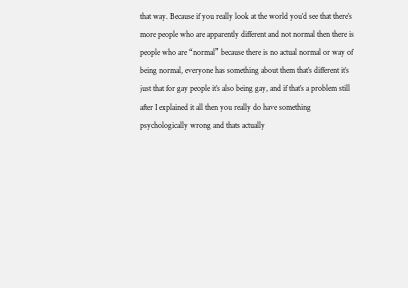that way. Because if you really look at the world you’d see that there’s more people who are apparently different and not normal then there is people who are “normal” because there is no actual normal or way of being normal, everyone has something about them that’s different it’s just that for gay people it’s also being gay, and if that’s a problem still after I explained it all then you really do have something psychologically wrong and thats actually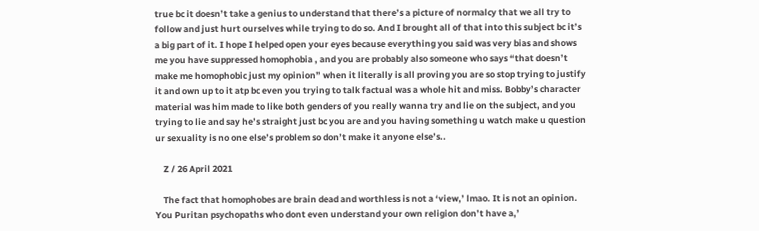true bc it doesn’t take a genius to understand that there’s a picture of normalcy that we all try to follow and just hurt ourselves while trying to do so. And I brought all of that into this subject bc it’s a big part of it. I hope I helped open your eyes because everything you said was very bias and shows me you have suppressed homophobia , and you are probably also someone who says “that doesn’t make me homophobic just my opinion” when it literally is all proving you are so stop trying to justify it and own up to it atp bc even you trying to talk factual was a whole hit and miss. Bobby’s character material was him made to like both genders of you really wanna try and lie on the subject, and you trying to lie and say he’s straight just bc you are and you having something u watch make u question ur sexuality is no one else’s problem so don’t make it anyone else’s..

    Z / 26 April 2021

    The fact that homophobes are brain dead and worthless is not a ‘view,’ lmao. It is not an opinion. You Puritan psychopaths who dont even understand your own religion don’t have a,’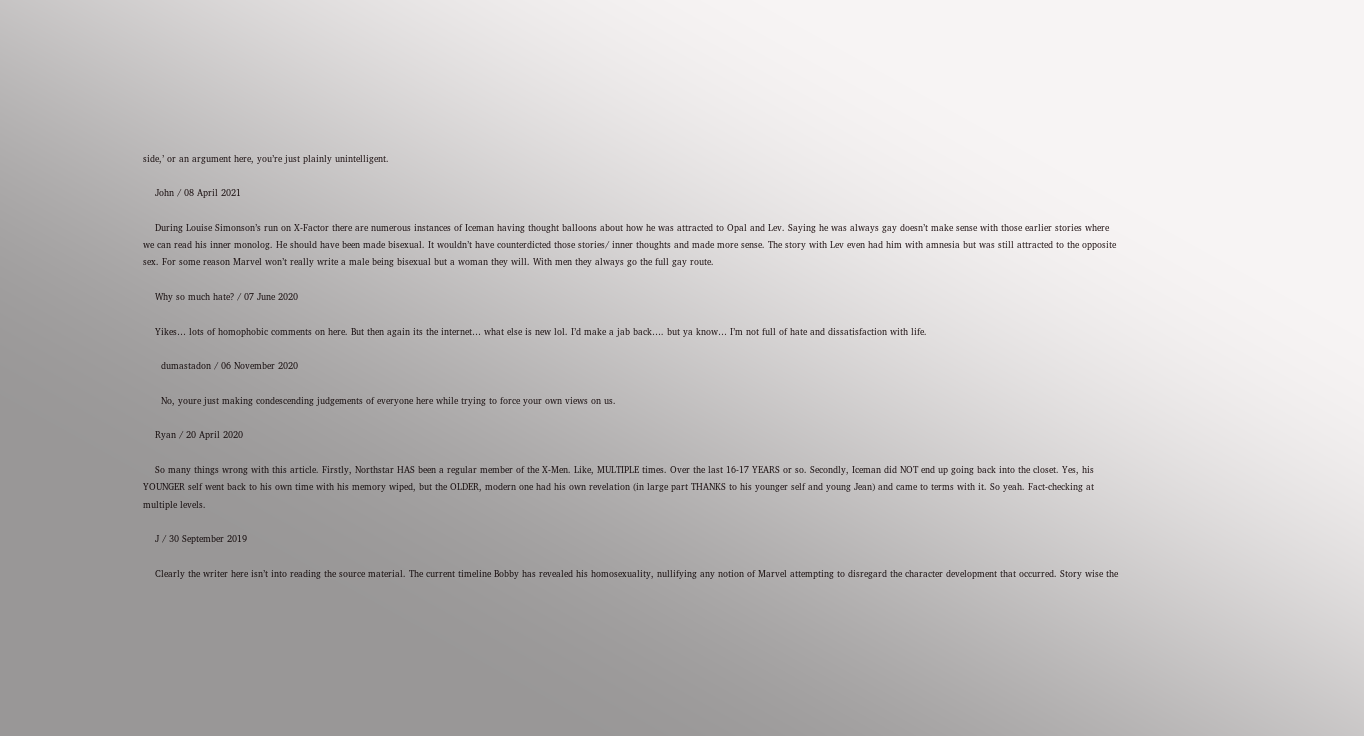side,’ or an argument here, you’re just plainly unintelligent.

    John / 08 April 2021

    During Louise Simonson’s run on X-Factor there are numerous instances of Iceman having thought balloons about how he was attracted to Opal and Lev. Saying he was always gay doesn’t make sense with those earlier stories where we can read his inner monolog. He should have been made bisexual. It wouldn’t have counterdicted those stories/ inner thoughts and made more sense. The story with Lev even had him with amnesia but was still attracted to the opposite sex. For some reason Marvel won’t really write a male being bisexual but a woman they will. With men they always go the full gay route.

    Why so much hate? / 07 June 2020

    Yikes… lots of homophobic comments on here. But then again its the internet… what else is new lol. I’d make a jab back…. but ya know… I’m not full of hate and dissatisfaction with life.

      dumastadon / 06 November 2020

      No, youre just making condescending judgements of everyone here while trying to force your own views on us.

    Ryan / 20 April 2020

    So many things wrong with this article. Firstly, Northstar HAS been a regular member of the X-Men. Like, MULTIPLE times. Over the last 16-17 YEARS or so. Secondly, Iceman did NOT end up going back into the closet. Yes, his YOUNGER self went back to his own time with his memory wiped, but the OLDER, modern one had his own revelation (in large part THANKS to his younger self and young Jean) and came to terms with it. So yeah. Fact-checking at multiple levels.

    J / 30 September 2019

    Clearly the writer here isn’t into reading the source material. The current timeline Bobby has revealed his homosexuality, nullifying any notion of Marvel attempting to disregard the character development that occurred. Story wise the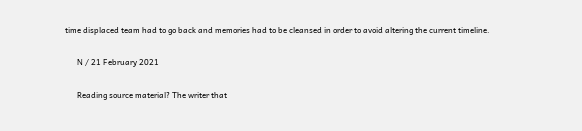time displaced team had to go back and memories had to be cleansed in order to avoid altering the current timeline.

      N / 21 February 2021

      Reading source material? The writer that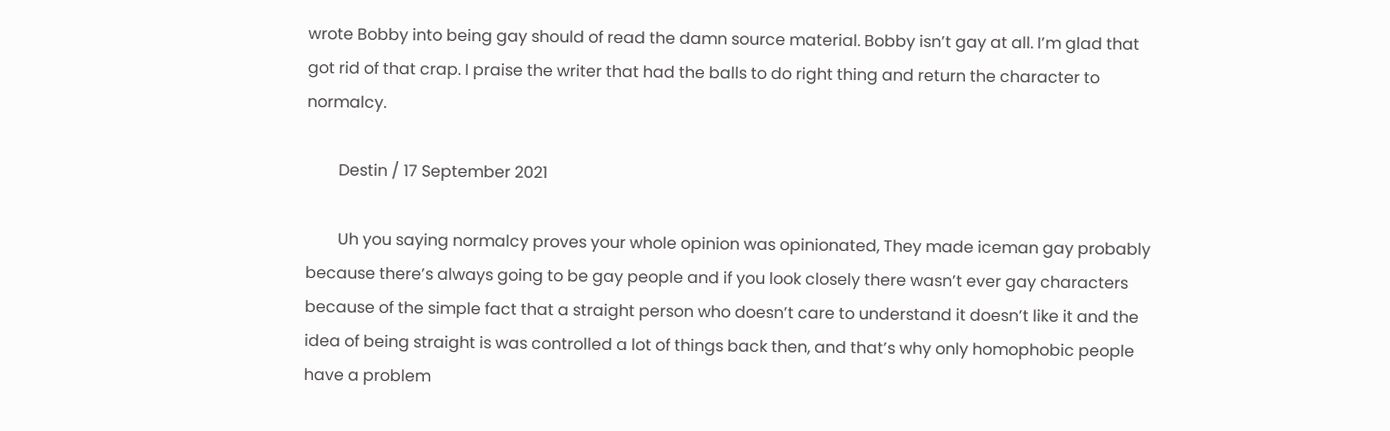wrote Bobby into being gay should of read the damn source material. Bobby isn’t gay at all. I’m glad that got rid of that crap. I praise the writer that had the balls to do right thing and return the character to normalcy.

        Destin / 17 September 2021

        Uh you saying normalcy proves your whole opinion was opinionated, They made iceman gay probably because there’s always going to be gay people and if you look closely there wasn’t ever gay characters because of the simple fact that a straight person who doesn’t care to understand it doesn’t like it and the idea of being straight is was controlled a lot of things back then, and that’s why only homophobic people have a problem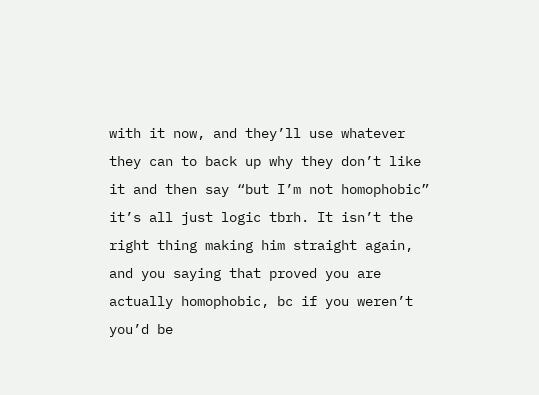with it now, and they’ll use whatever they can to back up why they don’t like it and then say “but I’m not homophobic” it’s all just logic tbrh. It isn’t the right thing making him straight again, and you saying that proved you are actually homophobic, bc if you weren’t you’d be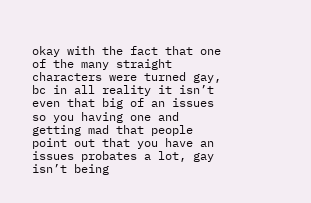okay with the fact that one of the many straight characters were turned gay, bc in all reality it isn’t even that big of an issues so you having one and getting mad that people point out that you have an issues probates a lot, gay isn’t being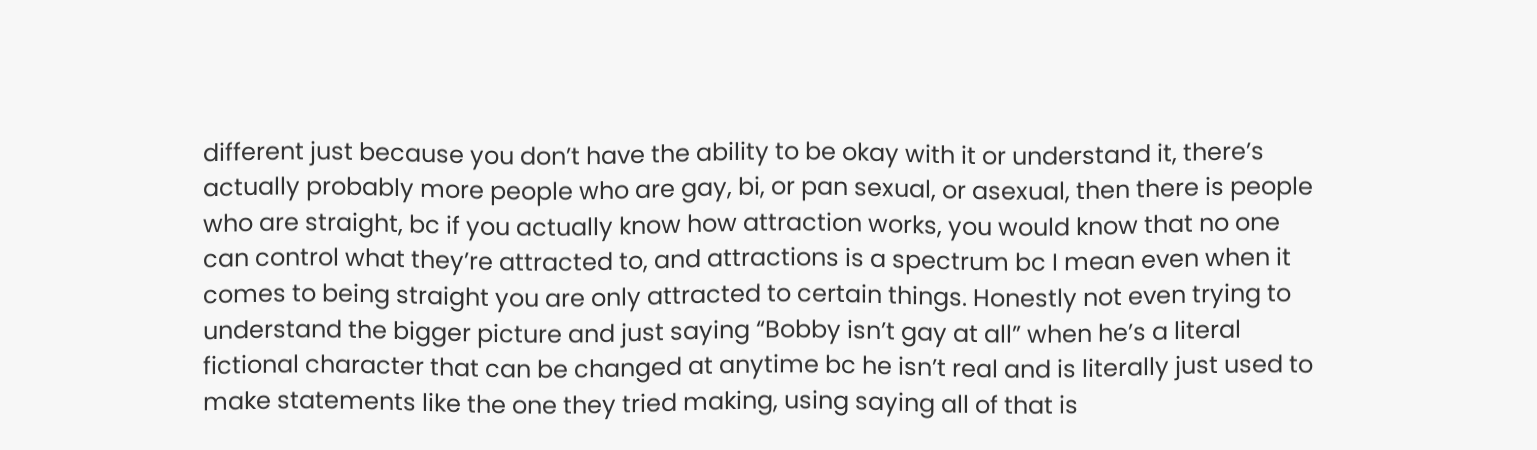different just because you don’t have the ability to be okay with it or understand it, there’s actually probably more people who are gay, bi, or pan sexual, or asexual, then there is people who are straight, bc if you actually know how attraction works, you would know that no one can control what they’re attracted to, and attractions is a spectrum bc I mean even when it comes to being straight you are only attracted to certain things. Honestly not even trying to understand the bigger picture and just saying “Bobby isn’t gay at all” when he’s a literal fictional character that can be changed at anytime bc he isn’t real and is literally just used to make statements like the one they tried making, using saying all of that is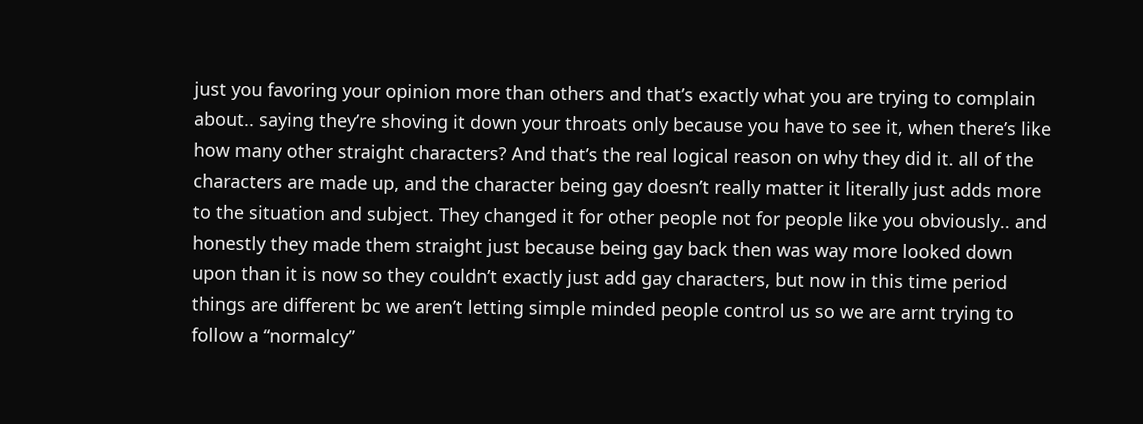just you favoring your opinion more than others and that’s exactly what you are trying to complain about.. saying they’re shoving it down your throats only because you have to see it, when there’s like how many other straight characters? And that’s the real logical reason on why they did it. all of the characters are made up, and the character being gay doesn’t really matter it literally just adds more to the situation and subject. They changed it for other people not for people like you obviously.. and honestly they made them straight just because being gay back then was way more looked down upon than it is now so they couldn’t exactly just add gay characters, but now in this time period things are different bc we aren’t letting simple minded people control us so we are arnt trying to follow a “normalcy”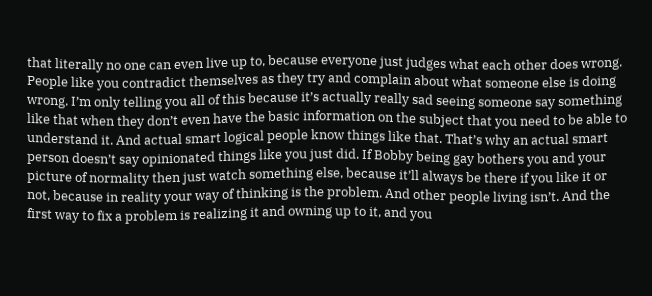that literally no one can even live up to, because everyone just judges what each other does wrong. People like you contradict themselves as they try and complain about what someone else is doing wrong. I’m only telling you all of this because it’s actually really sad seeing someone say something like that when they don’t even have the basic information on the subject that you need to be able to understand it. And actual smart logical people know things like that. That’s why an actual smart person doesn’t say opinionated things like you just did. If Bobby being gay bothers you and your picture of normality then just watch something else, because it’ll always be there if you like it or not, because in reality your way of thinking is the problem. And other people living isn’t. And the first way to fix a problem is realizing it and owning up to it, and you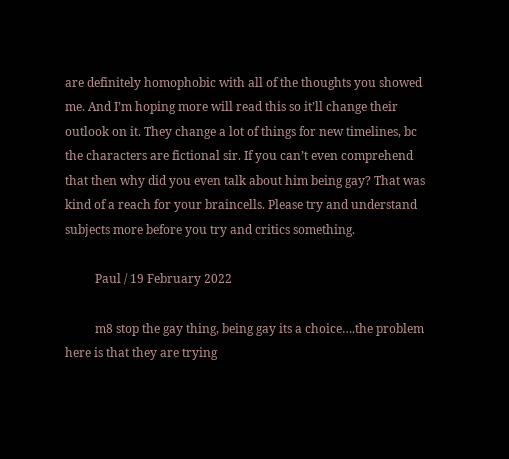are definitely homophobic with all of the thoughts you showed me. And I’m hoping more will read this so it’ll change their outlook on it. They change a lot of things for new timelines, bc the characters are fictional sir. If you can’t even comprehend that then why did you even talk about him being gay? That was kind of a reach for your braincells. Please try and understand subjects more before you try and critics something.

          Paul / 19 February 2022

          m8 stop the gay thing, being gay its a choice….the problem here is that they are trying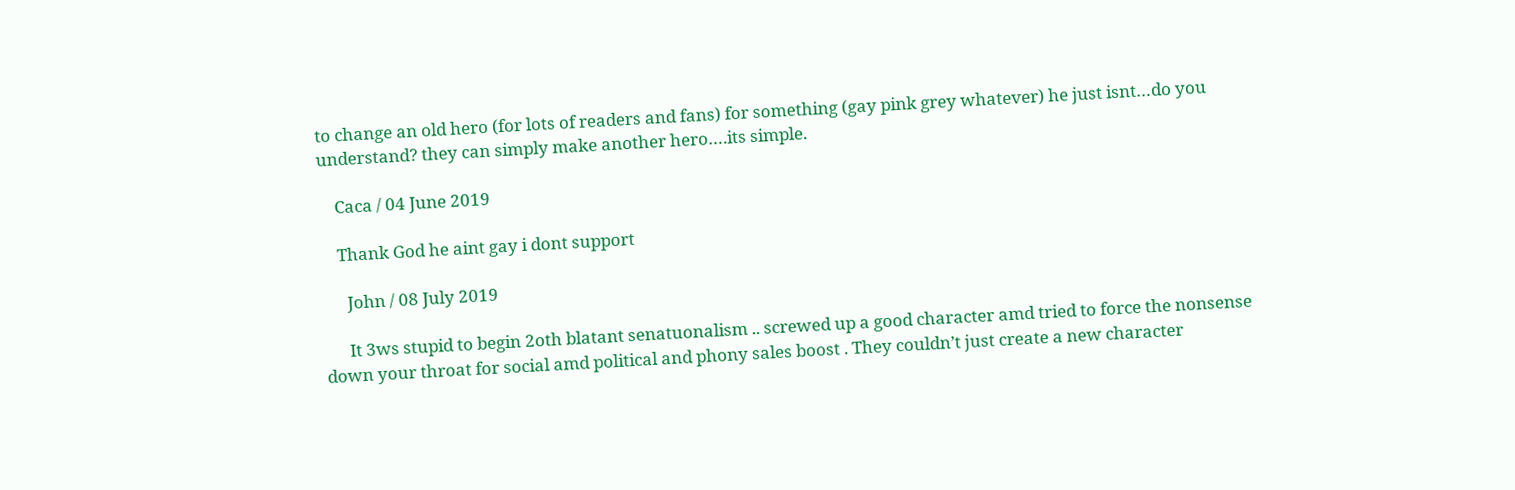to change an old hero (for lots of readers and fans) for something (gay pink grey whatever) he just isnt…do you understand? they can simply make another hero….its simple.

    Caca / 04 June 2019

    Thank God he aint gay i dont support

      John / 08 July 2019

      It 3ws stupid to begin 2oth blatant senatuonalism .. screwed up a good character amd tried to force the nonsense down your throat for social amd political and phony sales boost . They couldn’t just create a new character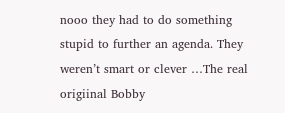nooo they had to do something stupid to further an agenda. They weren’t smart or clever …The real origiinal Bobby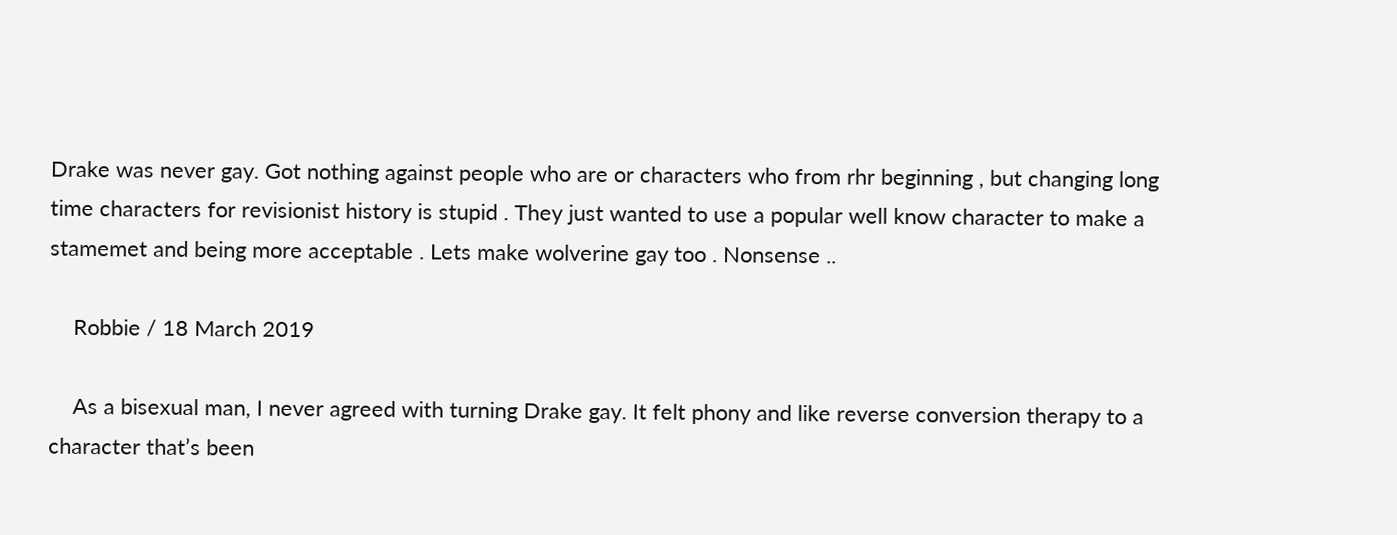Drake was never gay. Got nothing against people who are or characters who from rhr beginning , but changing long time characters for revisionist history is stupid . They just wanted to use a popular well know character to make a stamemet and being more acceptable . Lets make wolverine gay too . Nonsense ..

    Robbie / 18 March 2019

    As a bisexual man, I never agreed with turning Drake gay. It felt phony and like reverse conversion therapy to a character that’s been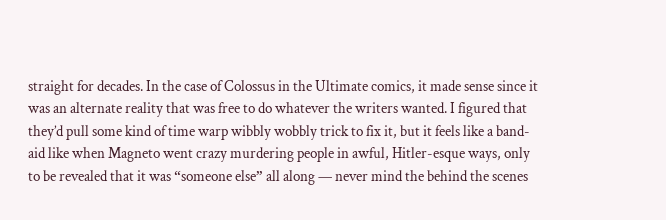straight for decades. In the case of Colossus in the Ultimate comics, it made sense since it was an alternate reality that was free to do whatever the writers wanted. I figured that they’d pull some kind of time warp wibbly wobbly trick to fix it, but it feels like a band-aid like when Magneto went crazy murdering people in awful, Hitler-esque ways, only to be revealed that it was “someone else” all along — never mind the behind the scenes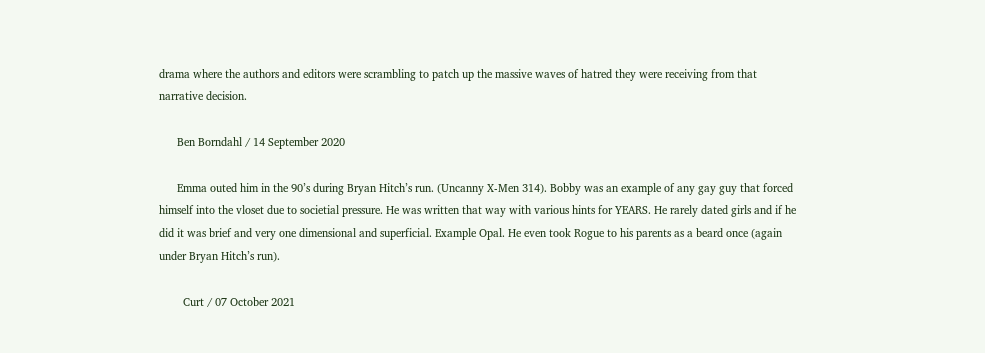drama where the authors and editors were scrambling to patch up the massive waves of hatred they were receiving from that narrative decision.

      Ben Borndahl / 14 September 2020

      Emma outed him in the 90’s during Bryan Hitch’s run. (Uncanny X-Men 314). Bobby was an example of any gay guy that forced himself into the vloset due to societial pressure. He was written that way with various hints for YEARS. He rarely dated girls and if he did it was brief and very one dimensional and superficial. Example Opal. He even took Rogue to his parents as a beard once (again under Bryan Hitch’s run).

        Curt / 07 October 2021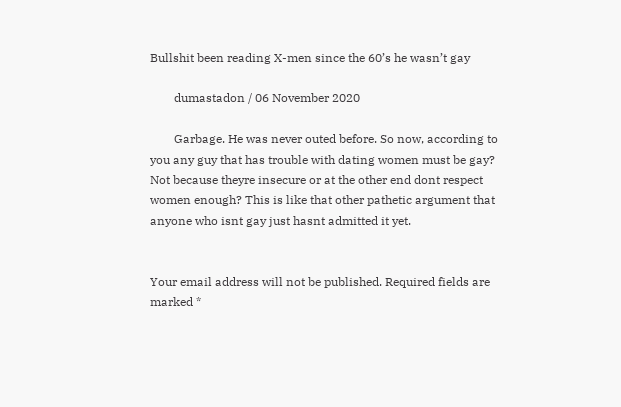Bullshit been reading X-men since the 60’s he wasn’t gay

        dumastadon / 06 November 2020

        Garbage. He was never outed before. So now, according to you any guy that has trouble with dating women must be gay? Not because theyre insecure or at the other end dont respect women enough? This is like that other pathetic argument that anyone who isnt gay just hasnt admitted it yet.


Your email address will not be published. Required fields are marked *